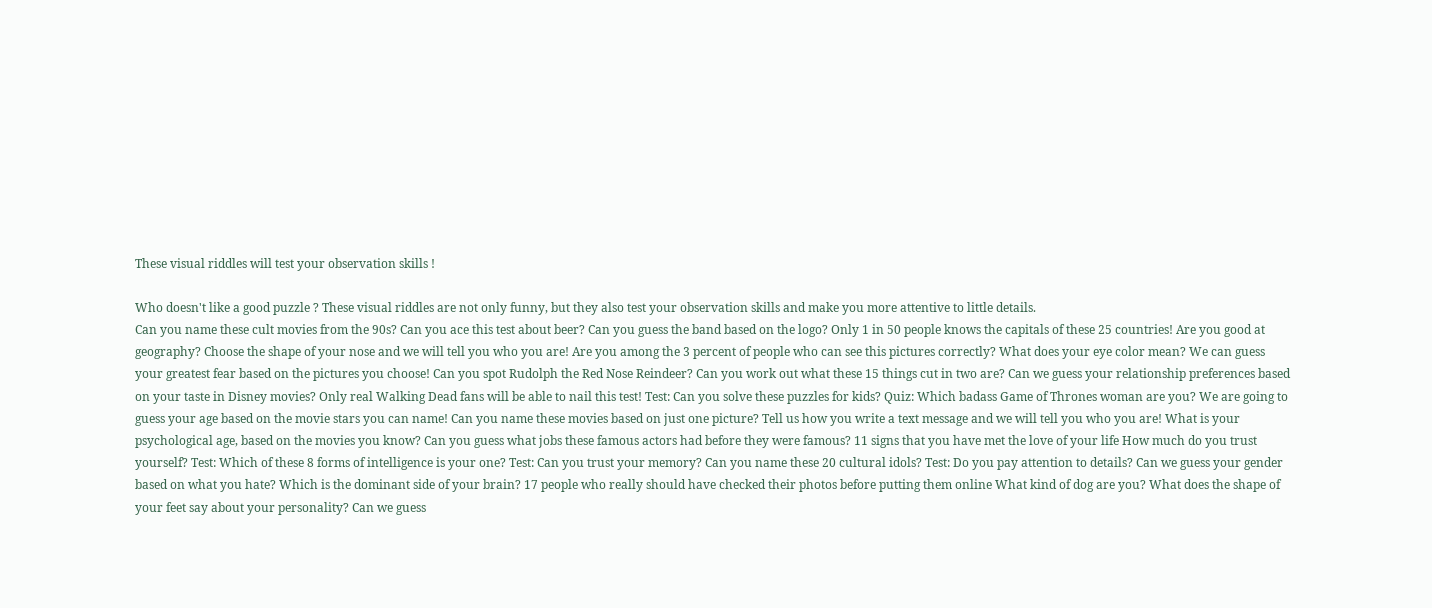These visual riddles will test your observation skills !

Who doesn't like a good puzzle ? These visual riddles are not only funny, but they also test your observation skills and make you more attentive to little details.
Can you name these cult movies from the 90s? Can you ace this test about beer? Can you guess the band based on the logo? Only 1 in 50 people knows the capitals of these 25 countries! Are you good at geography? Choose the shape of your nose and we will tell you who you are! Are you among the 3 percent of people who can see this pictures correctly? What does your eye color mean? We can guess your greatest fear based on the pictures you choose! Can you spot Rudolph the Red Nose Reindeer? Can you work out what these 15 things cut in two are? Can we guess your relationship preferences based on your taste in Disney movies? Only real Walking Dead fans will be able to nail this test! Test: Can you solve these puzzles for kids? Quiz: Which badass Game of Thrones woman are you? We are going to guess your age based on the movie stars you can name! Can you name these movies based on just one picture? Tell us how you write a text message and we will tell you who you are! What is your psychological age, based on the movies you know? Can you guess what jobs these famous actors had before they were famous? 11 signs that you have met the love of your life How much do you trust yourself? Test: Which of these 8 forms of intelligence is your one? Test: Can you trust your memory? Can you name these 20 cultural idols? Test: Do you pay attention to details? Can we guess your gender based on what you hate? Which is the dominant side of your brain? 17 people who really should have checked their photos before putting them online What kind of dog are you? What does the shape of your feet say about your personality? Can we guess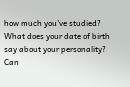how much you've studied? What does your date of birth say about your personality? Can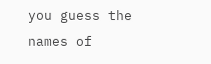you guess the names of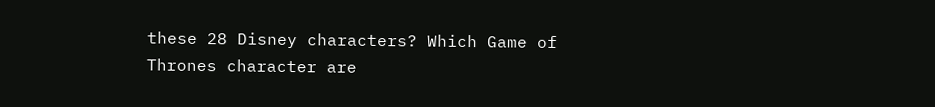these 28 Disney characters? Which Game of Thrones character are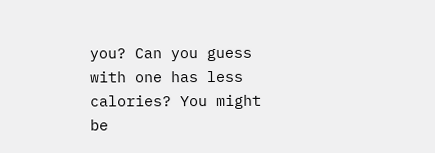you? Can you guess with one has less calories? You might be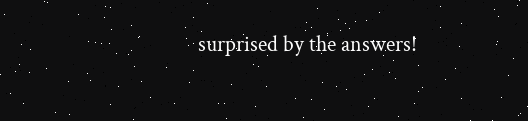surprised by the answers!